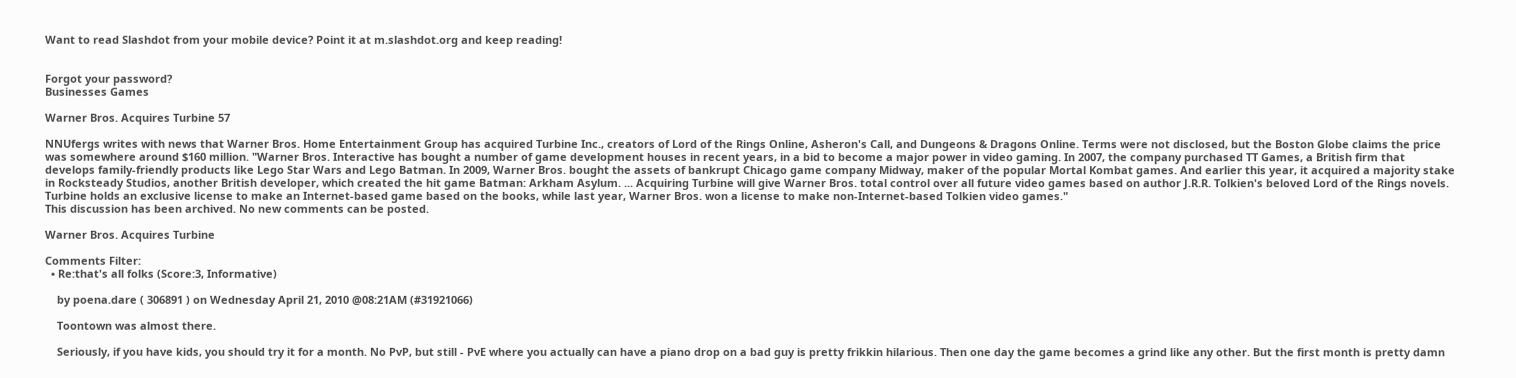Want to read Slashdot from your mobile device? Point it at m.slashdot.org and keep reading!


Forgot your password?
Businesses Games

Warner Bros. Acquires Turbine 57

NNUfergs writes with news that Warner Bros. Home Entertainment Group has acquired Turbine Inc., creators of Lord of the Rings Online, Asheron's Call, and Dungeons & Dragons Online. Terms were not disclosed, but the Boston Globe claims the price was somewhere around $160 million. "Warner Bros. Interactive has bought a number of game development houses in recent years, in a bid to become a major power in video gaming. In 2007, the company purchased TT Games, a British firm that develops family-friendly products like Lego Star Wars and Lego Batman. In 2009, Warner Bros. bought the assets of bankrupt Chicago game company Midway, maker of the popular Mortal Kombat games. And earlier this year, it acquired a majority stake in Rocksteady Studios, another British developer, which created the hit game Batman: Arkham Asylum. ... Acquiring Turbine will give Warner Bros. total control over all future video games based on author J.R.R. Tolkien's beloved Lord of the Rings novels. Turbine holds an exclusive license to make an Internet-based game based on the books, while last year, Warner Bros. won a license to make non-Internet-based Tolkien video games."
This discussion has been archived. No new comments can be posted.

Warner Bros. Acquires Turbine

Comments Filter:
  • Re:that's all folks (Score:3, Informative)

    by poena.dare ( 306891 ) on Wednesday April 21, 2010 @08:21AM (#31921066)

    Toontown was almost there.

    Seriously, if you have kids, you should try it for a month. No PvP, but still - PvE where you actually can have a piano drop on a bad guy is pretty frikkin hilarious. Then one day the game becomes a grind like any other. But the first month is pretty damn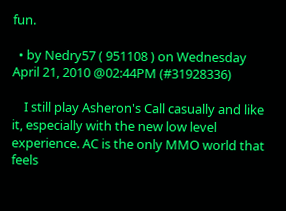fun.

  • by Nedry57 ( 951108 ) on Wednesday April 21, 2010 @02:44PM (#31928336)

    I still play Asheron's Call casually and like it, especially with the new low level experience. AC is the only MMO world that feels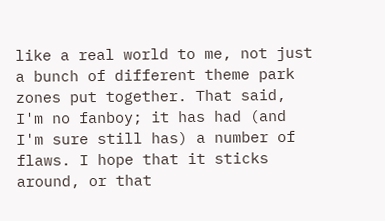like a real world to me, not just a bunch of different theme park zones put together. That said, I'm no fanboy; it has had (and I'm sure still has) a number of flaws. I hope that it sticks around, or that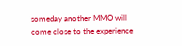someday another MMO will come close to the experience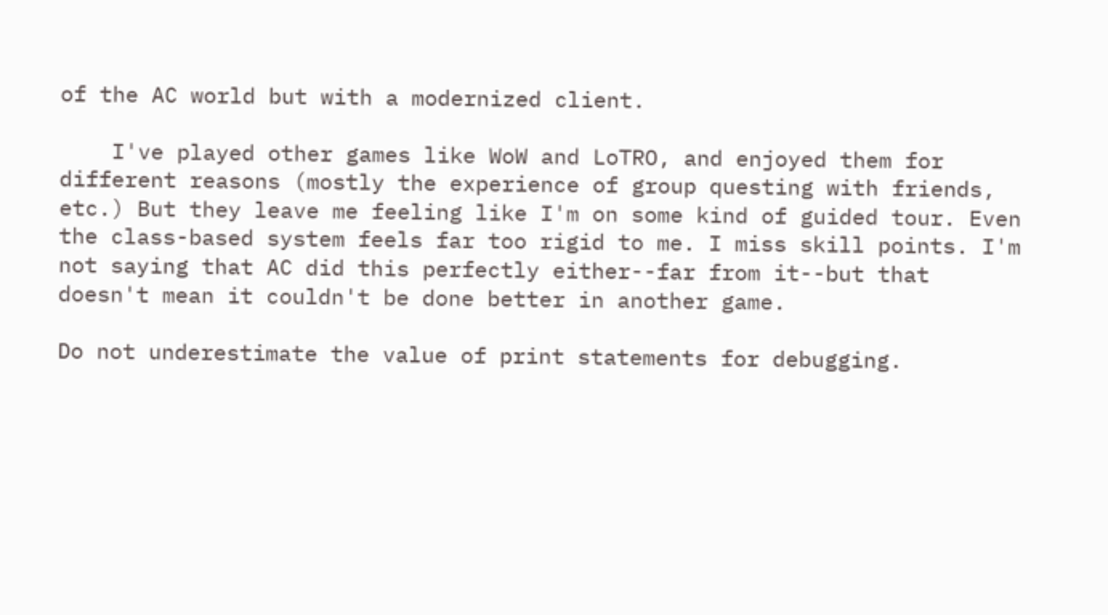of the AC world but with a modernized client.

    I've played other games like WoW and LoTRO, and enjoyed them for different reasons (mostly the experience of group questing with friends, etc.) But they leave me feeling like I'm on some kind of guided tour. Even the class-based system feels far too rigid to me. I miss skill points. I'm not saying that AC did this perfectly either--far from it--but that doesn't mean it couldn't be done better in another game.

Do not underestimate the value of print statements for debugging.